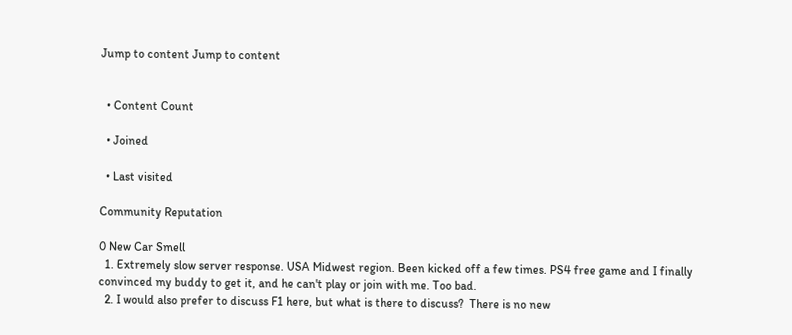Jump to content Jump to content


  • Content Count

  • Joined

  • Last visited

Community Reputation

0 New Car Smell
  1. Extremely slow server response. USA Midwest region. Been kicked off a few times. PS4 free game and I finally convinced my buddy to get it, and he can't play or join with me. Too bad.
  2. I would also prefer to discuss F1 here, but what is there to discuss?  There is no new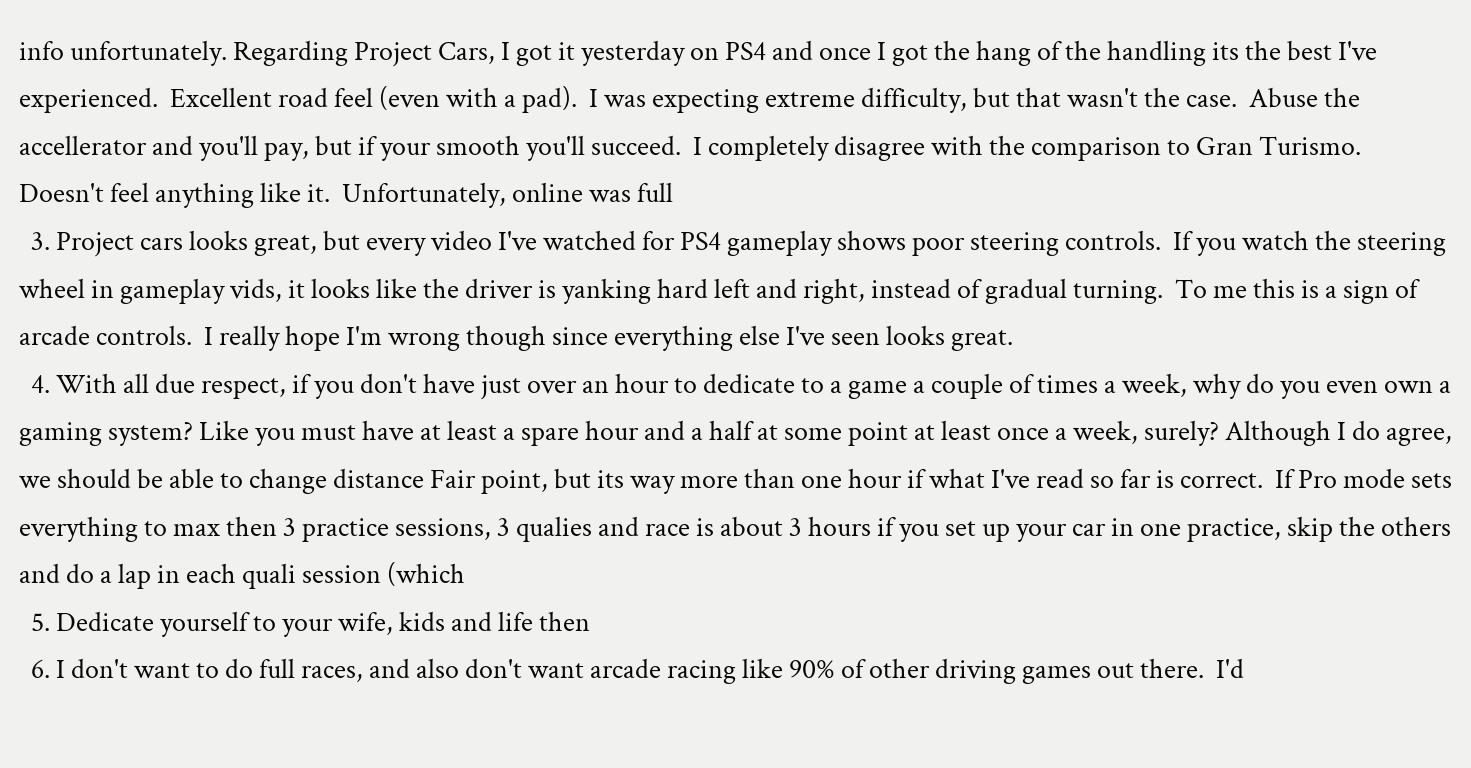info unfortunately. Regarding Project Cars, I got it yesterday on PS4 and once I got the hang of the handling its the best I've experienced.  Excellent road feel (even with a pad).  I was expecting extreme difficulty, but that wasn't the case.  Abuse the accellerator and you'll pay, but if your smooth you'll succeed.  I completely disagree with the comparison to Gran Turismo.  Doesn't feel anything like it.  Unfortunately, online was full
  3. Project cars looks great, but every video I've watched for PS4 gameplay shows poor steering controls.  If you watch the steering wheel in gameplay vids, it looks like the driver is yanking hard left and right, instead of gradual turning.  To me this is a sign of arcade controls.  I really hope I'm wrong though since everything else I've seen looks great.
  4. With all due respect, if you don't have just over an hour to dedicate to a game a couple of times a week, why do you even own a gaming system? Like you must have at least a spare hour and a half at some point at least once a week, surely? Although I do agree, we should be able to change distance Fair point, but its way more than one hour if what I've read so far is correct.  If Pro mode sets everything to max then 3 practice sessions, 3 qualies and race is about 3 hours if you set up your car in one practice, skip the others and do a lap in each quali session (which
  5. Dedicate yourself to your wife, kids and life then
  6. I don't want to do full races, and also don't want arcade racing like 90% of other driving games out there.  I'd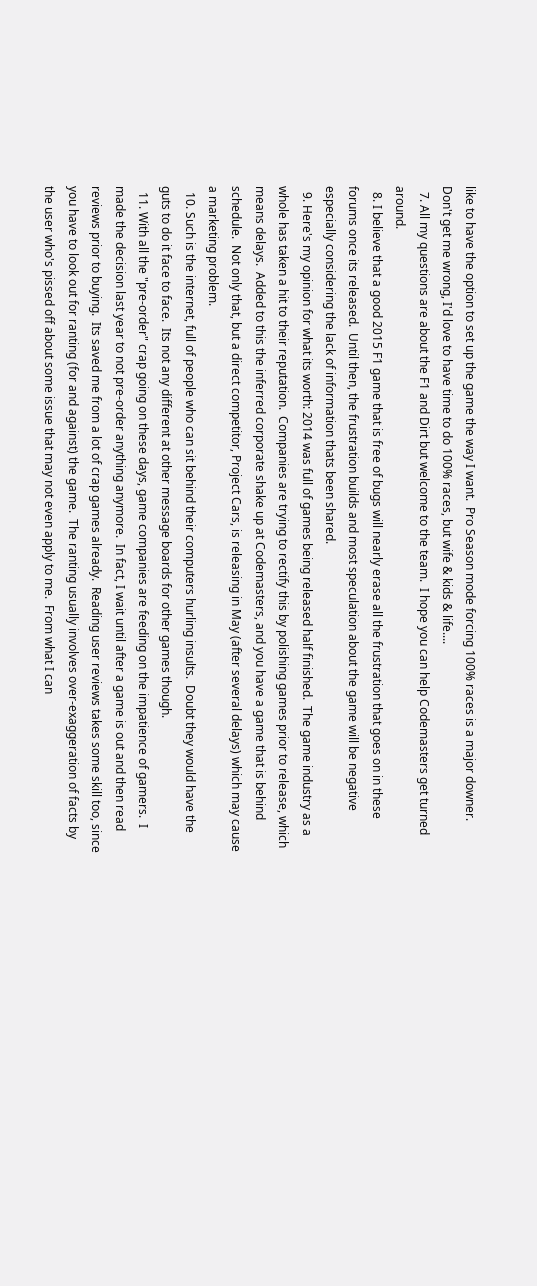like to have the option to set up the game the way I want.  Pro Season mode forcing 100% races is a major downer.  Don't get me wrong, I'd love to have time to do 100% races, but wife & kids & life....
  7. All my questions are about the F1 and Dirt but welcome to the team.  I hope you can help Codemasters get turned around.
  8. I believe that a good 2015 F1 game that is free of bugs will nearly erase all the frustration that goes on in these forums once its released.  Until then, the frustration builds and most speculation about the game will be negative especially considering the lack of information thats been shared.
  9. Here's my opinion for what its worth: 2014 was full of games being released half finished.  The game industry as a whole has taken a hit to their reputation.  Companies are trying to rectify this by polishing games prior to release, which means delays.  Added to this the inferred corporate shake up at Codemasters, and you have a game that is behind schedule.  Not only that, but a direct competitor, Project Cars, is releasing in May (after several delays) which may cause a marketing problem.
  10. Such is the internet, full of people who can sit behind their computers hurling insults.  Doubt they would have the guts to do it face to face.  Its not any different at other message boards for other games though.
  11. With all the "pre-order" crap going on these days, game companies are feeding on the impatience of gamers.  I made the decision last year to not pre-order anything anymore.  In fact, I wait until after a game is out and then read reviews prior to buying.  Its saved me from a lot of crap games already.  Reading user reviews takes some skill too, since you have to look out for ranting (for and against) the game.  The ranting usually involves over-exaggeration of facts by the user who's pissed off about some issue that may not even apply to me.  From what I can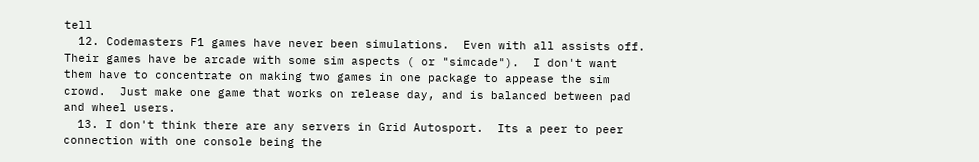tell
  12. Codemasters F1 games have never been simulations.  Even with all assists off.  Their games have be arcade with some sim aspects ( or "simcade").  I don't want them have to concentrate on making two games in one package to appease the sim crowd.  Just make one game that works on release day, and is balanced between pad and wheel users.
  13. I don't think there are any servers in Grid Autosport.  Its a peer to peer connection with one console being the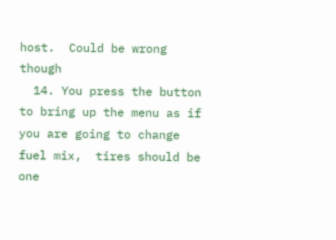host.  Could be wrong though
  14. You press the button to bring up the menu as if you are going to change fuel mix,  tires should be one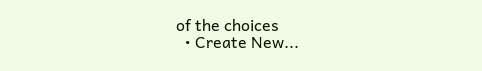of the choices
  • Create New...